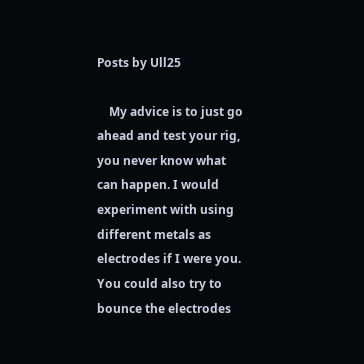Posts by Ull25

    My advice is to just go ahead and test your rig, you never know what can happen. I would experiment with using different metals as electrodes if I were you. You could also try to bounce the electrodes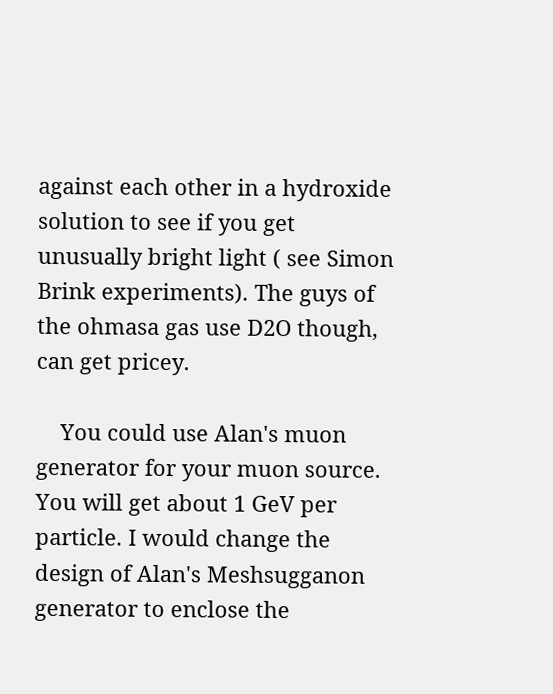against each other in a hydroxide solution to see if you get unusually bright light ( see Simon Brink experiments). The guys of the ohmasa gas use D2O though, can get pricey.

    You could use Alan's muon generator for your muon source. You will get about 1 GeV per particle. I would change the design of Alan's Meshsugganon generator to enclose the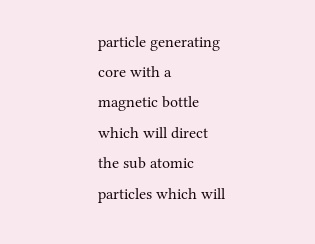particle generating core with a magnetic bottle which will direct the sub atomic particles which will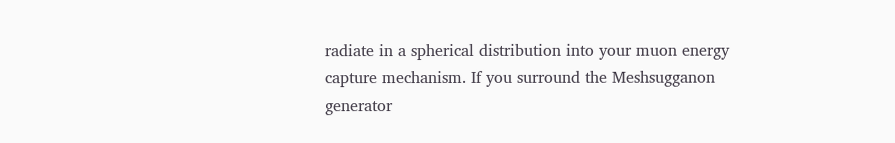radiate in a spherical distribution into your muon energy capture mechanism. If you surround the Meshsugganon generator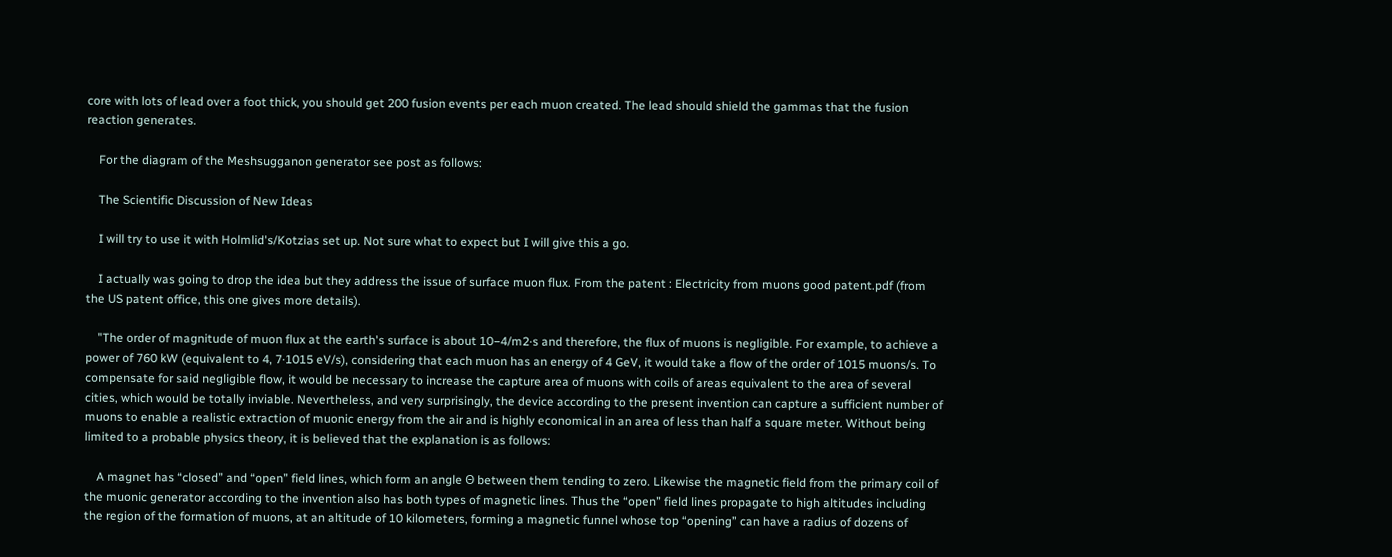core with lots of lead over a foot thick, you should get 200 fusion events per each muon created. The lead should shield the gammas that the fusion reaction generates.

    For the diagram of the Meshsugganon generator see post as follows:

    The Scientific Discussion of New Ideas

    I will try to use it with Holmlid's/Kotzias set up. Not sure what to expect but I will give this a go.

    I actually was going to drop the idea but they address the issue of surface muon flux. From the patent : Electricity from muons good patent.pdf (from the US patent office, this one gives more details).

    "The order of magnitude of muon flux at the earth's surface is about 10−4/m2·s and therefore, the flux of muons is negligible. For example, to achieve a power of 760 kW (equivalent to 4, 7·1015 eV/s), considering that each muon has an energy of 4 GeV, it would take a flow of the order of 1015 muons/s. To compensate for said negligible flow, it would be necessary to increase the capture area of muons with coils of areas equivalent to the area of several cities, which would be totally inviable. Nevertheless, and very surprisingly, the device according to the present invention can capture a sufficient number of muons to enable a realistic extraction of muonic energy from the air and is highly economical in an area of less than half a square meter. Without being limited to a probable physics theory, it is believed that the explanation is as follows:

    A magnet has “closed” and “open” field lines, which form an angle Θ between them tending to zero. Likewise the magnetic field from the primary coil of the muonic generator according to the invention also has both types of magnetic lines. Thus the “open” field lines propagate to high altitudes including the region of the formation of muons, at an altitude of 10 kilometers, forming a magnetic funnel whose top “opening” can have a radius of dozens of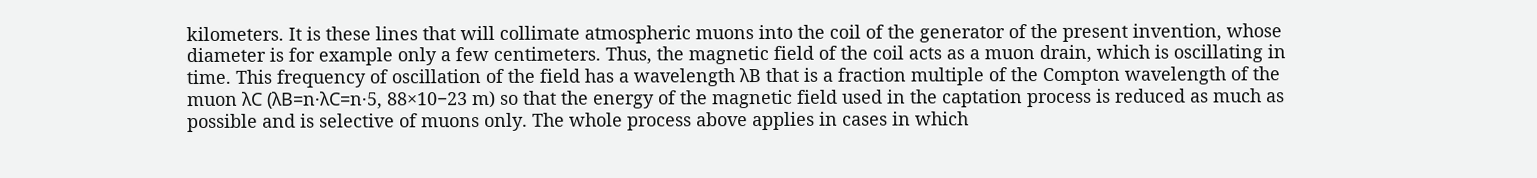kilometers. It is these lines that will collimate atmospheric muons into the coil of the generator of the present invention, whose diameter is for example only a few centimeters. Thus, the magnetic field of the coil acts as a muon drain, which is oscillating in time. This frequency of oscillation of the field has a wavelength λB that is a fraction multiple of the Compton wavelength of the muon λC (λB=n·λC=n·5, 88×10−23 m) so that the energy of the magnetic field used in the captation process is reduced as much as possible and is selective of muons only. The whole process above applies in cases in which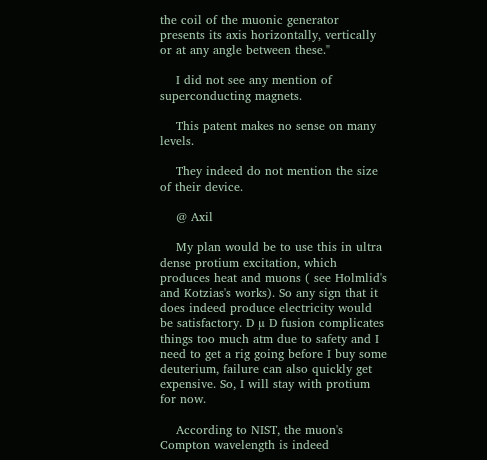the coil of the muonic generator presents its axis horizontally, vertically or at any angle between these."

    I did not see any mention of superconducting magnets.

    This patent makes no sense on many levels.

    They indeed do not mention the size of their device.

    @ Axil

    My plan would be to use this in ultra dense protium excitation, which produces heat and muons ( see Holmlid's and Kotzias's works). So any sign that it does indeed produce electricity would be satisfactory. D µ D fusion complicates things too much atm due to safety and I need to get a rig going before I buy some deuterium, failure can also quickly get expensive. So, I will stay with protium for now.

    According to NIST, the muon's Compton wavelength is indeed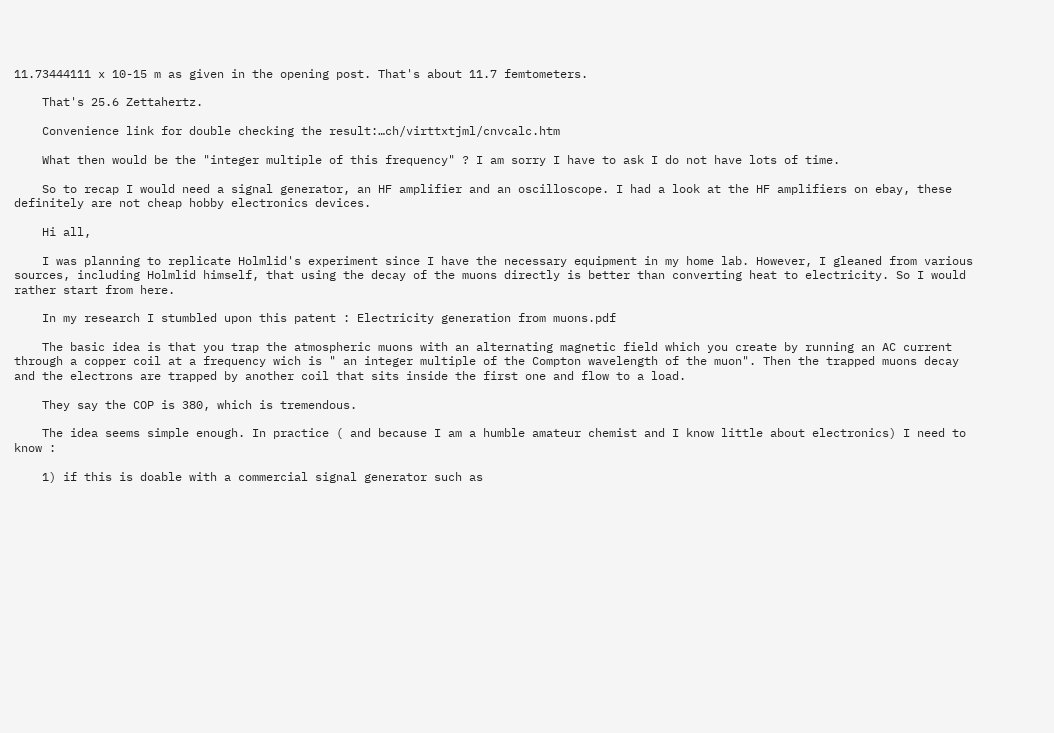11.73444111 x 10-15 m as given in the opening post. That's about 11.7 femtometers.

    That's 25.6 Zettahertz.

    Convenience link for double checking the result:…ch/virttxtjml/cnvcalc.htm

    What then would be the "integer multiple of this frequency" ? I am sorry I have to ask I do not have lots of time.

    So to recap I would need a signal generator, an HF amplifier and an oscilloscope. I had a look at the HF amplifiers on ebay, these definitely are not cheap hobby electronics devices.

    Hi all,

    I was planning to replicate Holmlid's experiment since I have the necessary equipment in my home lab. However, I gleaned from various sources, including Holmlid himself, that using the decay of the muons directly is better than converting heat to electricity. So I would rather start from here.

    In my research I stumbled upon this patent : Electricity generation from muons.pdf

    The basic idea is that you trap the atmospheric muons with an alternating magnetic field which you create by running an AC current through a copper coil at a frequency wich is " an integer multiple of the Compton wavelength of the muon". Then the trapped muons decay and the electrons are trapped by another coil that sits inside the first one and flow to a load.

    They say the COP is 380, which is tremendous.

    The idea seems simple enough. In practice ( and because I am a humble amateur chemist and I know little about electronics) I need to know :

    1) if this is doable with a commercial signal generator such as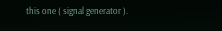this one ( signal generator ).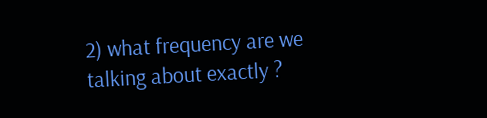2) what frequency are we talking about exactly ?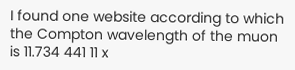I found one website according to which the Compton wavelength of the muon is 11.734 441 11 x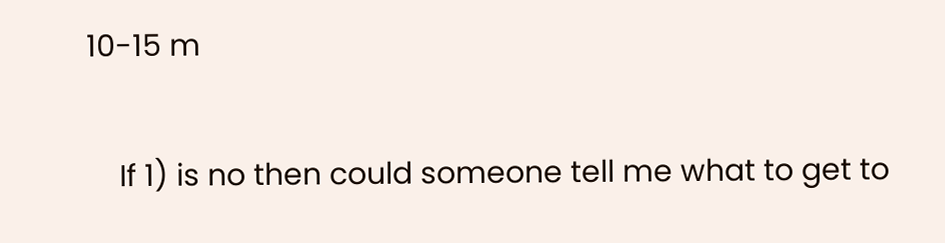10-15 m

    If 1) is no then could someone tell me what to get to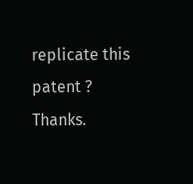replicate this patent ? Thanks.